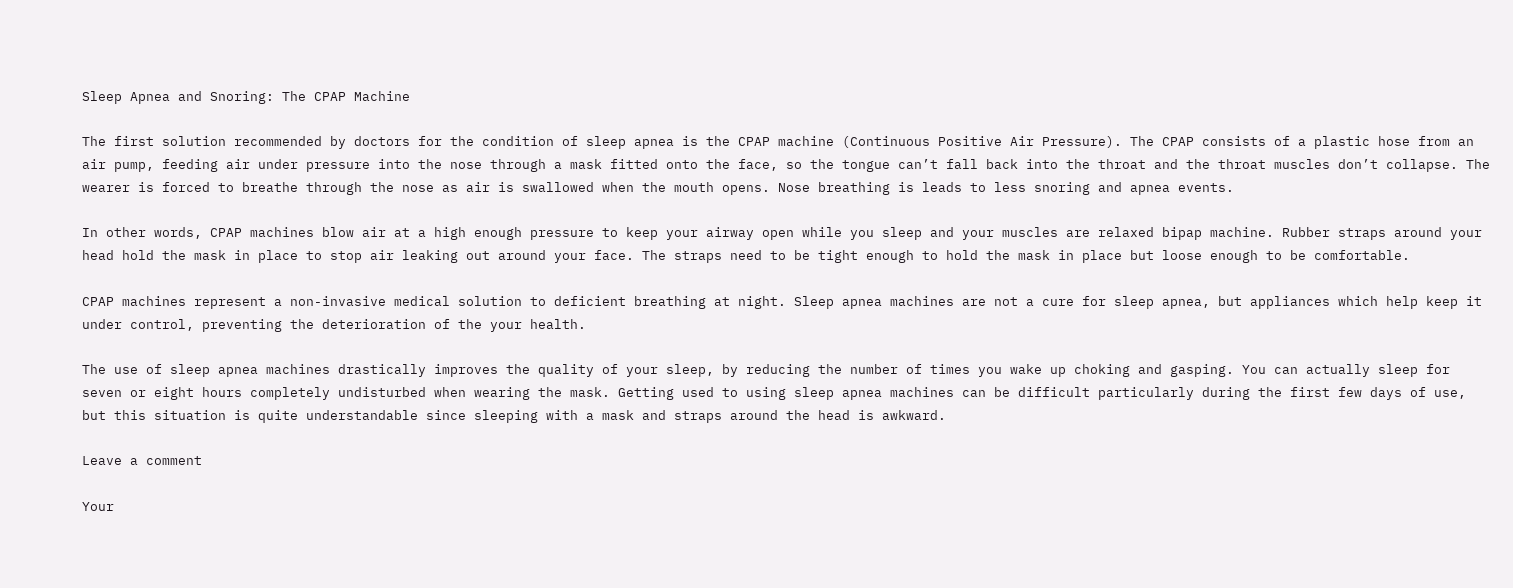Sleep Apnea and Snoring: The CPAP Machine

The first solution recommended by doctors for the condition of sleep apnea is the CPAP machine (Continuous Positive Air Pressure). The CPAP consists of a plastic hose from an air pump, feeding air under pressure into the nose through a mask fitted onto the face, so the tongue can’t fall back into the throat and the throat muscles don’t collapse. The wearer is forced to breathe through the nose as air is swallowed when the mouth opens. Nose breathing is leads to less snoring and apnea events.

In other words, CPAP machines blow air at a high enough pressure to keep your airway open while you sleep and your muscles are relaxed bipap machine. Rubber straps around your head hold the mask in place to stop air leaking out around your face. The straps need to be tight enough to hold the mask in place but loose enough to be comfortable.

CPAP machines represent a non-invasive medical solution to deficient breathing at night. Sleep apnea machines are not a cure for sleep apnea, but appliances which help keep it under control, preventing the deterioration of the your health.

The use of sleep apnea machines drastically improves the quality of your sleep, by reducing the number of times you wake up choking and gasping. You can actually sleep for seven or eight hours completely undisturbed when wearing the mask. Getting used to using sleep apnea machines can be difficult particularly during the first few days of use, but this situation is quite understandable since sleeping with a mask and straps around the head is awkward.

Leave a comment

Your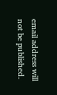email address will not be published.